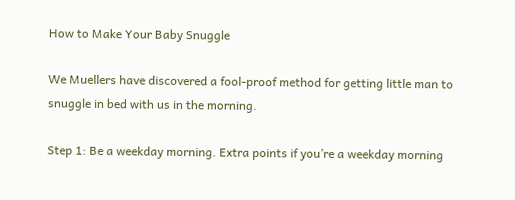How to Make Your Baby Snuggle

We Muellers have discovered a fool-proof method for getting little man to snuggle in bed with us in the morning.

Step 1: Be a weekday morning. Extra points if you’re a weekday morning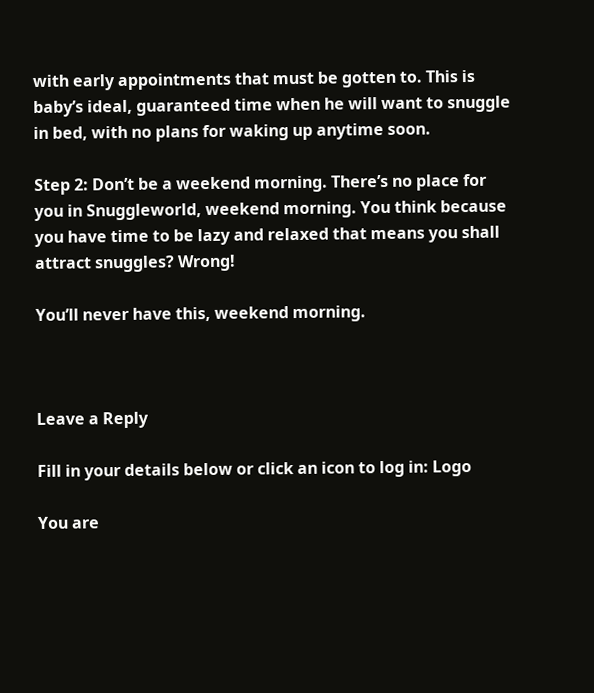with early appointments that must be gotten to. This is baby’s ideal, guaranteed time when he will want to snuggle in bed, with no plans for waking up anytime soon.

Step 2: Don’t be a weekend morning. There’s no place for you in Snuggleworld, weekend morning. You think because you have time to be lazy and relaxed that means you shall attract snuggles? Wrong!

You’ll never have this, weekend morning.



Leave a Reply

Fill in your details below or click an icon to log in: Logo

You are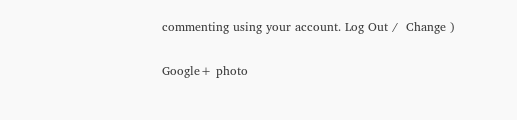commenting using your account. Log Out /  Change )

Google+ photo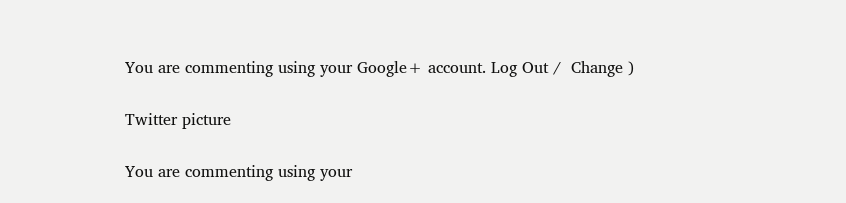You are commenting using your Google+ account. Log Out /  Change )

Twitter picture

You are commenting using your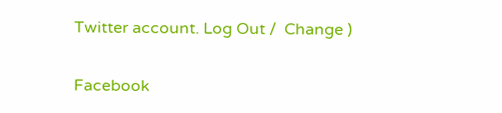Twitter account. Log Out /  Change )

Facebook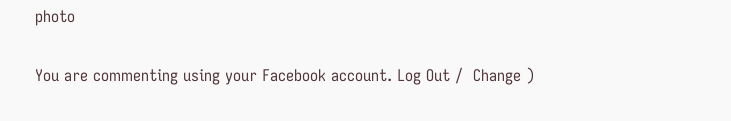photo

You are commenting using your Facebook account. Log Out /  Change )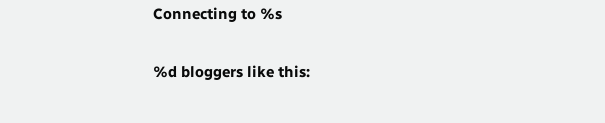Connecting to %s

%d bloggers like this: